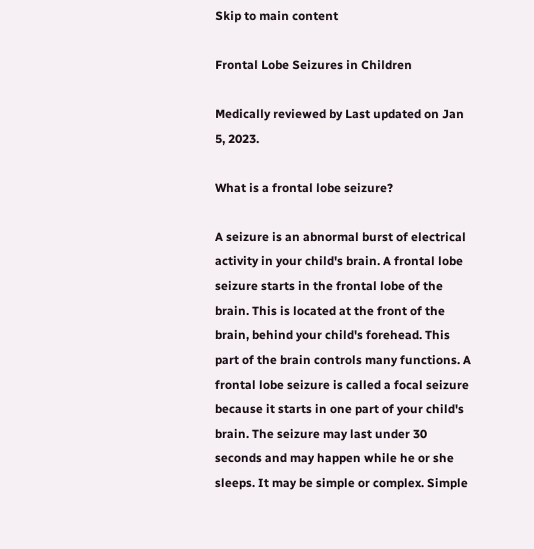Skip to main content

Frontal Lobe Seizures in Children

Medically reviewed by Last updated on Jan 5, 2023.

What is a frontal lobe seizure?

A seizure is an abnormal burst of electrical activity in your child's brain. A frontal lobe seizure starts in the frontal lobe of the brain. This is located at the front of the brain, behind your child's forehead. This part of the brain controls many functions. A frontal lobe seizure is called a focal seizure because it starts in one part of your child's brain. The seizure may last under 30 seconds and may happen while he or she sleeps. It may be simple or complex. Simple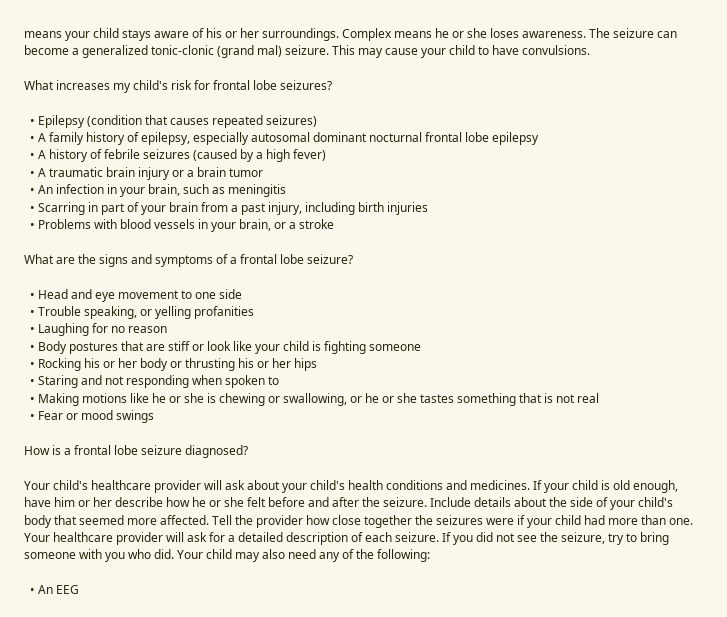means your child stays aware of his or her surroundings. Complex means he or she loses awareness. The seizure can become a generalized tonic-clonic (grand mal) seizure. This may cause your child to have convulsions.

What increases my child's risk for frontal lobe seizures?

  • Epilepsy (condition that causes repeated seizures)
  • A family history of epilepsy, especially autosomal dominant nocturnal frontal lobe epilepsy
  • A history of febrile seizures (caused by a high fever)
  • A traumatic brain injury or a brain tumor
  • An infection in your brain, such as meningitis
  • Scarring in part of your brain from a past injury, including birth injuries
  • Problems with blood vessels in your brain, or a stroke

What are the signs and symptoms of a frontal lobe seizure?

  • Head and eye movement to one side
  • Trouble speaking, or yelling profanities
  • Laughing for no reason
  • Body postures that are stiff or look like your child is fighting someone
  • Rocking his or her body or thrusting his or her hips
  • Staring and not responding when spoken to
  • Making motions like he or she is chewing or swallowing, or he or she tastes something that is not real
  • Fear or mood swings

How is a frontal lobe seizure diagnosed?

Your child's healthcare provider will ask about your child's health conditions and medicines. If your child is old enough, have him or her describe how he or she felt before and after the seizure. Include details about the side of your child's body that seemed more affected. Tell the provider how close together the seizures were if your child had more than one. Your healthcare provider will ask for a detailed description of each seizure. If you did not see the seizure, try to bring someone with you who did. Your child may also need any of the following:

  • An EEG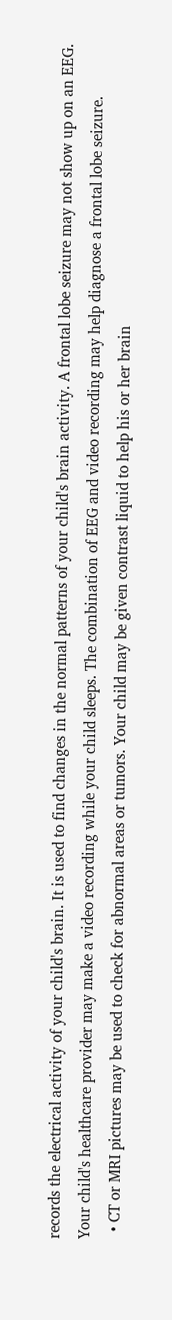records the electrical activity of your child's brain. It is used to find changes in the normal patterns of your child's brain activity. A frontal lobe seizure may not show up on an EEG. Your child's healthcare provider may make a video recording while your child sleeps. The combination of EEG and video recording may help diagnose a frontal lobe seizure.
  • CT or MRI pictures may be used to check for abnormal areas or tumors. Your child may be given contrast liquid to help his or her brain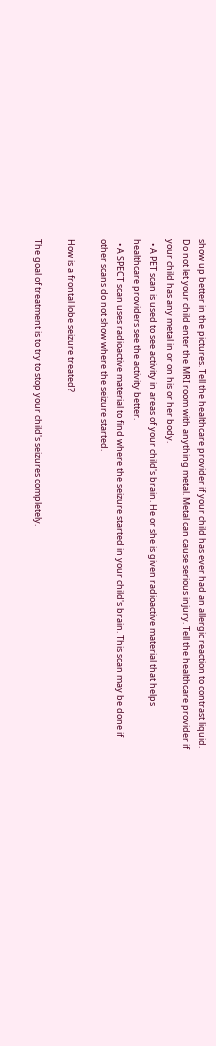show up better in the pictures. Tell the healthcare provider if your child has ever had an allergic reaction to contrast liquid. Do not let your child enter the MRI room with anything metal. Metal can cause serious injury. Tell the healthcare provider if your child has any metal in or on his or her body.
  • A PET scan is used to see activity in areas of your child's brain. He or she is given radioactive material that helps healthcare providers see the activity better.
  • A SPECT scan uses radioactive material to find where the seizure started in your child's brain. This scan may be done if other scans do not show where the seizure started.

How is a frontal lobe seizure treated?

The goal of treatment is to try to stop your child's seizures completely.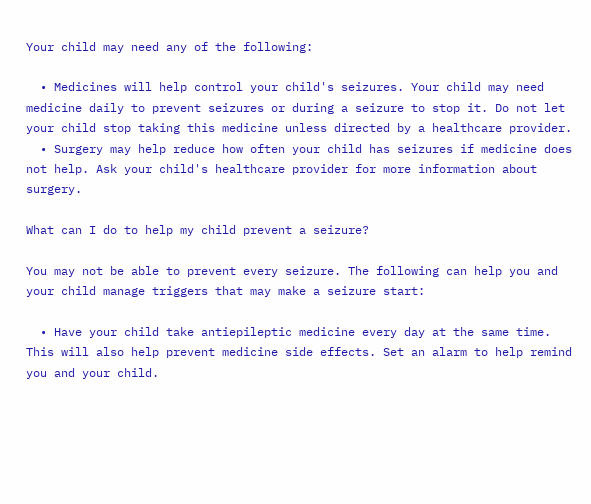Your child may need any of the following:

  • Medicines will help control your child's seizures. Your child may need medicine daily to prevent seizures or during a seizure to stop it. Do not let your child stop taking this medicine unless directed by a healthcare provider.
  • Surgery may help reduce how often your child has seizures if medicine does not help. Ask your child's healthcare provider for more information about surgery.

What can I do to help my child prevent a seizure?

You may not be able to prevent every seizure. The following can help you and your child manage triggers that may make a seizure start:

  • Have your child take antiepileptic medicine every day at the same time. This will also help prevent medicine side effects. Set an alarm to help remind you and your child.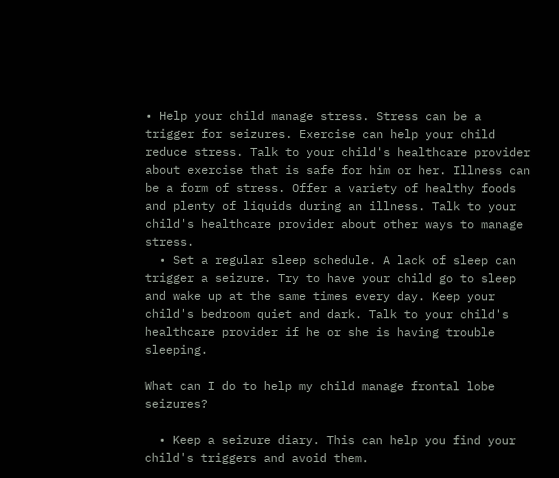• Help your child manage stress. Stress can be a trigger for seizures. Exercise can help your child reduce stress. Talk to your child's healthcare provider about exercise that is safe for him or her. Illness can be a form of stress. Offer a variety of healthy foods and plenty of liquids during an illness. Talk to your child's healthcare provider about other ways to manage stress.
  • Set a regular sleep schedule. A lack of sleep can trigger a seizure. Try to have your child go to sleep and wake up at the same times every day. Keep your child's bedroom quiet and dark. Talk to your child's healthcare provider if he or she is having trouble sleeping.

What can I do to help my child manage frontal lobe seizures?

  • Keep a seizure diary. This can help you find your child's triggers and avoid them.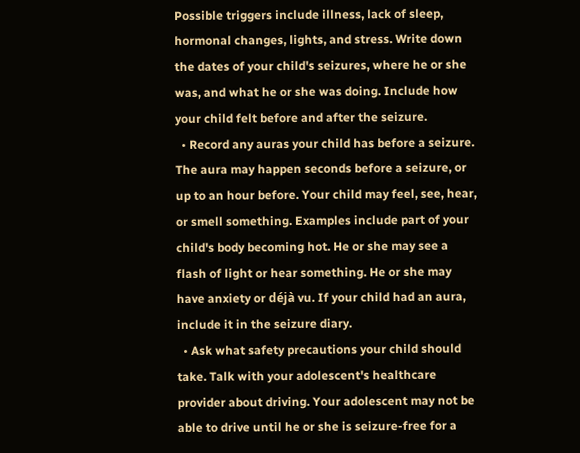Possible triggers include illness, lack of sleep, hormonal changes, lights, and stress. Write down the dates of your child's seizures, where he or she was, and what he or she was doing. Include how your child felt before and after the seizure.
  • Record any auras your child has before a seizure. The aura may happen seconds before a seizure, or up to an hour before. Your child may feel, see, hear, or smell something. Examples include part of your child's body becoming hot. He or she may see a flash of light or hear something. He or she may have anxiety or déjà vu. If your child had an aura, include it in the seizure diary.
  • Ask what safety precautions your child should take. Talk with your adolescent's healthcare provider about driving. Your adolescent may not be able to drive until he or she is seizure-free for a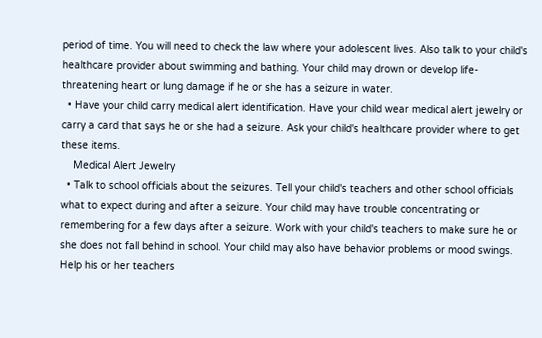period of time. You will need to check the law where your adolescent lives. Also talk to your child's healthcare provider about swimming and bathing. Your child may drown or develop life-threatening heart or lung damage if he or she has a seizure in water.
  • Have your child carry medical alert identification. Have your child wear medical alert jewelry or carry a card that says he or she had a seizure. Ask your child's healthcare provider where to get these items.
    Medical Alert Jewelry
  • Talk to school officials about the seizures. Tell your child's teachers and other school officials what to expect during and after a seizure. Your child may have trouble concentrating or remembering for a few days after a seizure. Work with your child's teachers to make sure he or she does not fall behind in school. Your child may also have behavior problems or mood swings. Help his or her teachers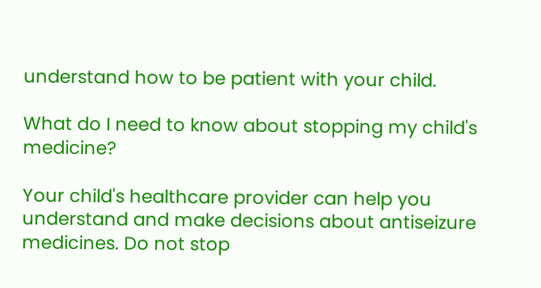understand how to be patient with your child.

What do I need to know about stopping my child's medicine?

Your child's healthcare provider can help you understand and make decisions about antiseizure medicines. Do not stop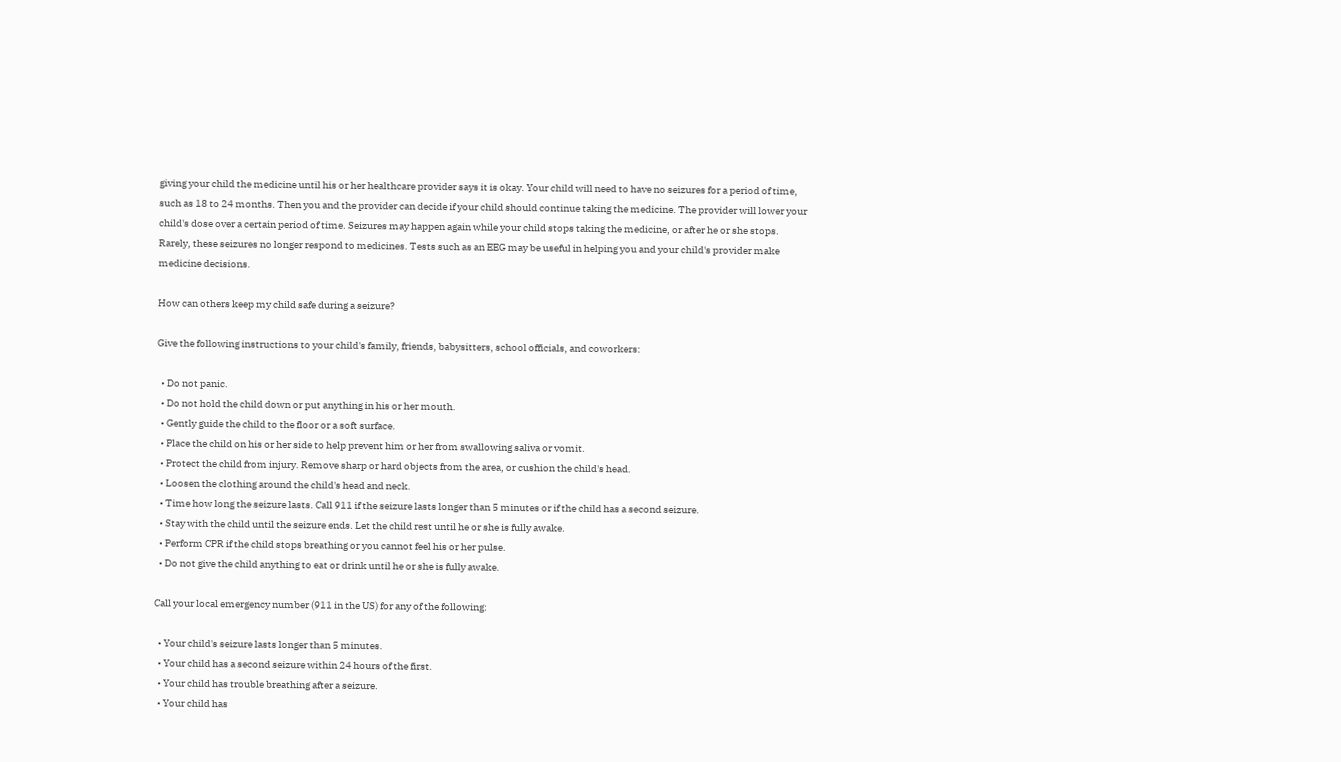giving your child the medicine until his or her healthcare provider says it is okay. Your child will need to have no seizures for a period of time, such as 18 to 24 months. Then you and the provider can decide if your child should continue taking the medicine. The provider will lower your child's dose over a certain period of time. Seizures may happen again while your child stops taking the medicine, or after he or she stops. Rarely, these seizures no longer respond to medicines. Tests such as an EEG may be useful in helping you and your child's provider make medicine decisions.

How can others keep my child safe during a seizure?

Give the following instructions to your child's family, friends, babysitters, school officials, and coworkers:

  • Do not panic.
  • Do not hold the child down or put anything in his or her mouth.
  • Gently guide the child to the floor or a soft surface.
  • Place the child on his or her side to help prevent him or her from swallowing saliva or vomit.
  • Protect the child from injury. Remove sharp or hard objects from the area, or cushion the child's head.
  • Loosen the clothing around the child's head and neck.
  • Time how long the seizure lasts. Call 911 if the seizure lasts longer than 5 minutes or if the child has a second seizure.
  • Stay with the child until the seizure ends. Let the child rest until he or she is fully awake.
  • Perform CPR if the child stops breathing or you cannot feel his or her pulse.
  • Do not give the child anything to eat or drink until he or she is fully awake.

Call your local emergency number (911 in the US) for any of the following:

  • Your child's seizure lasts longer than 5 minutes.
  • Your child has a second seizure within 24 hours of the first.
  • Your child has trouble breathing after a seizure.
  • Your child has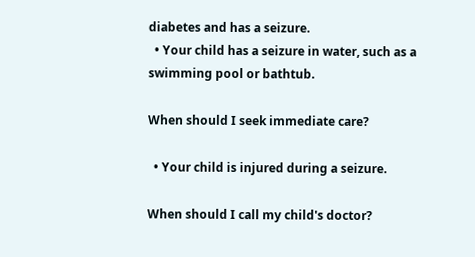diabetes and has a seizure.
  • Your child has a seizure in water, such as a swimming pool or bathtub.

When should I seek immediate care?

  • Your child is injured during a seizure.

When should I call my child's doctor?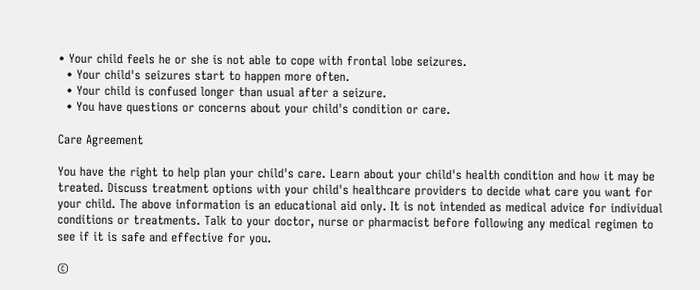• Your child feels he or she is not able to cope with frontal lobe seizures.
  • Your child's seizures start to happen more often.
  • Your child is confused longer than usual after a seizure.
  • You have questions or concerns about your child's condition or care.

Care Agreement

You have the right to help plan your child's care. Learn about your child's health condition and how it may be treated. Discuss treatment options with your child's healthcare providers to decide what care you want for your child. The above information is an educational aid only. It is not intended as medical advice for individual conditions or treatments. Talk to your doctor, nurse or pharmacist before following any medical regimen to see if it is safe and effective for you.

©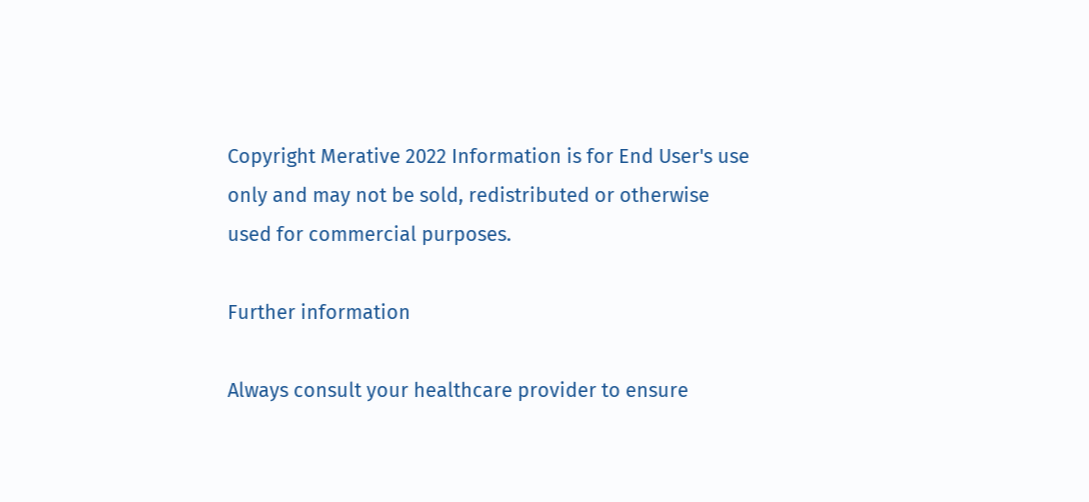Copyright Merative 2022 Information is for End User's use only and may not be sold, redistributed or otherwise used for commercial purposes.

Further information

Always consult your healthcare provider to ensure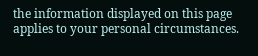the information displayed on this page applies to your personal circumstances.